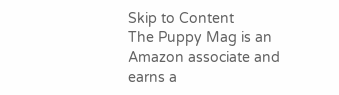Skip to Content
The Puppy Mag is an Amazon associate and earns a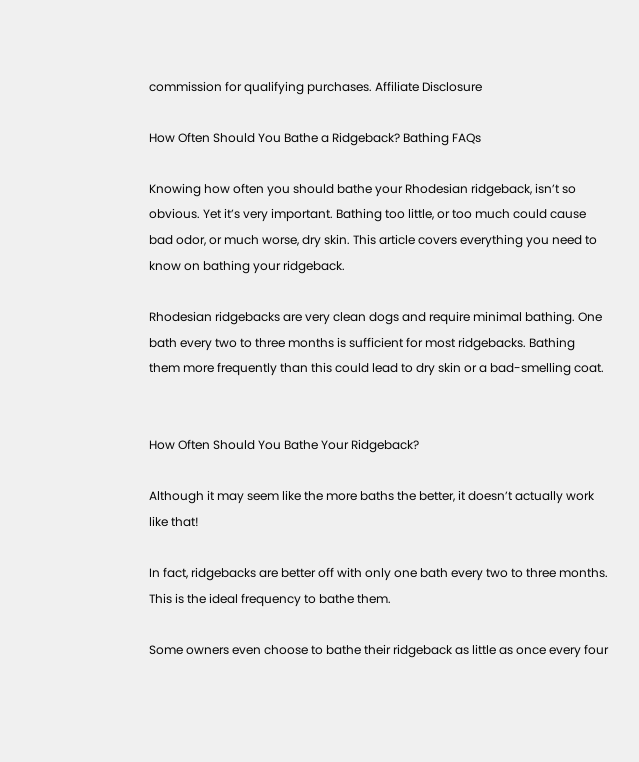commission for qualifying purchases. Affiliate Disclosure

How Often Should You Bathe a Ridgeback? Bathing FAQs

Knowing how often you should bathe your Rhodesian ridgeback, isn’t so obvious. Yet it’s very important. Bathing too little, or too much could cause bad odor, or much worse, dry skin. This article covers everything you need to know on bathing your ridgeback.

Rhodesian ridgebacks are very clean dogs and require minimal bathing. One bath every two to three months is sufficient for most ridgebacks. Bathing them more frequently than this could lead to dry skin or a bad-smelling coat.


How Often Should You Bathe Your Ridgeback?

Although it may seem like the more baths the better, it doesn’t actually work like that!

In fact, ridgebacks are better off with only one bath every two to three months. This is the ideal frequency to bathe them.

Some owners even choose to bathe their ridgeback as little as once every four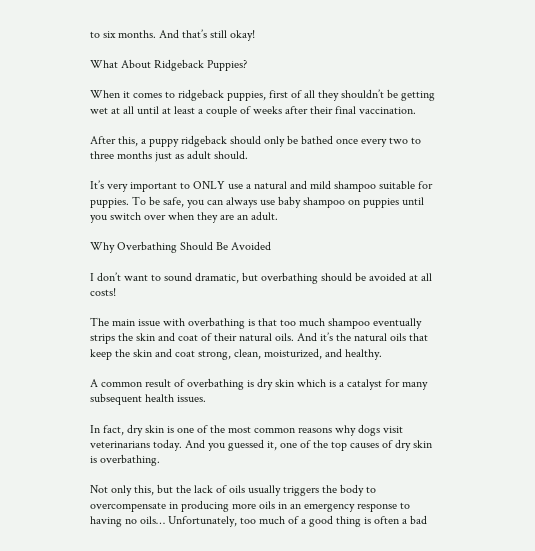to six months. And that’s still okay!

What About Ridgeback Puppies?

When it comes to ridgeback puppies, first of all they shouldn’t be getting wet at all until at least a couple of weeks after their final vaccination.

After this, a puppy ridgeback should only be bathed once every two to three months just as adult should.

It’s very important to ONLY use a natural and mild shampoo suitable for puppies. To be safe, you can always use baby shampoo on puppies until you switch over when they are an adult.

Why Overbathing Should Be Avoided

I don’t want to sound dramatic, but overbathing should be avoided at all costs!

The main issue with overbathing is that too much shampoo eventually strips the skin and coat of their natural oils. And it’s the natural oils that keep the skin and coat strong, clean, moisturized, and healthy.

A common result of overbathing is dry skin which is a catalyst for many subsequent health issues.

In fact, dry skin is one of the most common reasons why dogs visit veterinarians today. And you guessed it, one of the top causes of dry skin is overbathing.

Not only this, but the lack of oils usually triggers the body to overcompensate in producing more oils in an emergency response to having no oils… Unfortunately, too much of a good thing is often a bad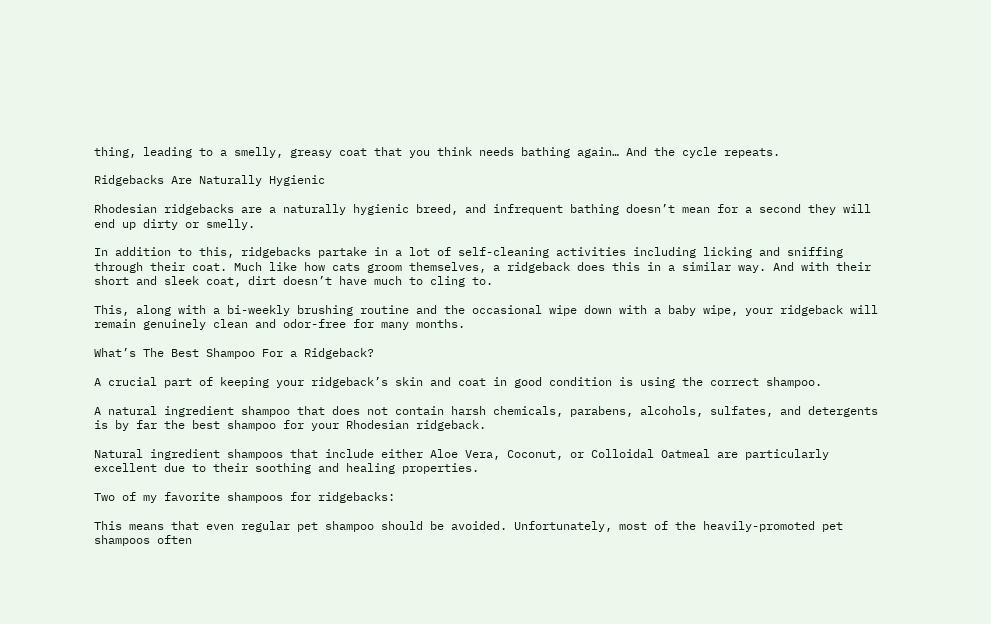thing, leading to a smelly, greasy coat that you think needs bathing again… And the cycle repeats.

Ridgebacks Are Naturally Hygienic

Rhodesian ridgebacks are a naturally hygienic breed, and infrequent bathing doesn’t mean for a second they will end up dirty or smelly.

In addition to this, ridgebacks partake in a lot of self-cleaning activities including licking and sniffing through their coat. Much like how cats groom themselves, a ridgeback does this in a similar way. And with their short and sleek coat, dirt doesn’t have much to cling to.

This, along with a bi-weekly brushing routine and the occasional wipe down with a baby wipe, your ridgeback will remain genuinely clean and odor-free for many months.

What’s The Best Shampoo For a Ridgeback?

A crucial part of keeping your ridgeback’s skin and coat in good condition is using the correct shampoo.

A natural ingredient shampoo that does not contain harsh chemicals, parabens, alcohols, sulfates, and detergents is by far the best shampoo for your Rhodesian ridgeback.

Natural ingredient shampoos that include either Aloe Vera, Coconut, or Colloidal Oatmeal are particularly excellent due to their soothing and healing properties.

Two of my favorite shampoos for ridgebacks:

This means that even regular pet shampoo should be avoided. Unfortunately, most of the heavily-promoted pet shampoos often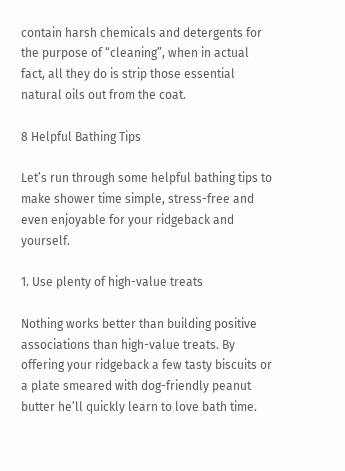contain harsh chemicals and detergents for the purpose of “cleaning”, when in actual fact, all they do is strip those essential natural oils out from the coat.

8 Helpful Bathing Tips

Let’s run through some helpful bathing tips to make shower time simple, stress-free and even enjoyable for your ridgeback and yourself.

1. Use plenty of high-value treats

Nothing works better than building positive associations than high-value treats. By offering your ridgeback a few tasty biscuits or a plate smeared with dog-friendly peanut butter he’ll quickly learn to love bath time.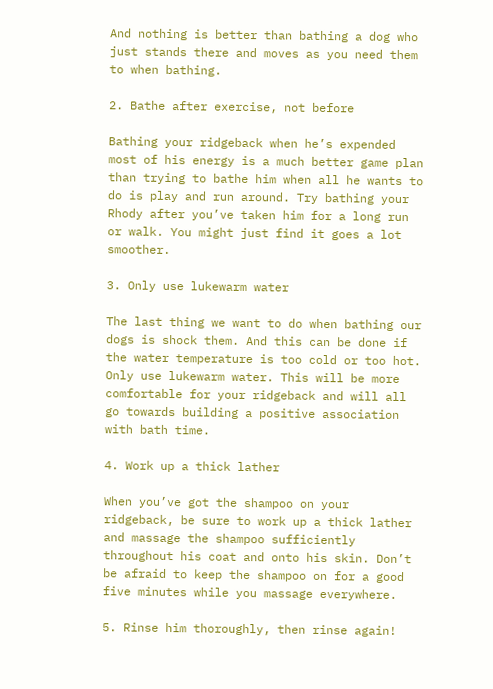And nothing is better than bathing a dog who just stands there and moves as you need them to when bathing.

2. Bathe after exercise, not before

Bathing your ridgeback when he’s expended most of his energy is a much better game plan than trying to bathe him when all he wants to do is play and run around. Try bathing your Rhody after you’ve taken him for a long run or walk. You might just find it goes a lot smoother.

3. Only use lukewarm water

The last thing we want to do when bathing our dogs is shock them. And this can be done if the water temperature is too cold or too hot. Only use lukewarm water. This will be more comfortable for your ridgeback and will all go towards building a positive association with bath time.

4. Work up a thick lather

When you’ve got the shampoo on your ridgeback, be sure to work up a thick lather and massage the shampoo sufficiently throughout his coat and onto his skin. Don’t be afraid to keep the shampoo on for a good five minutes while you massage everywhere.

5. Rinse him thoroughly, then rinse again!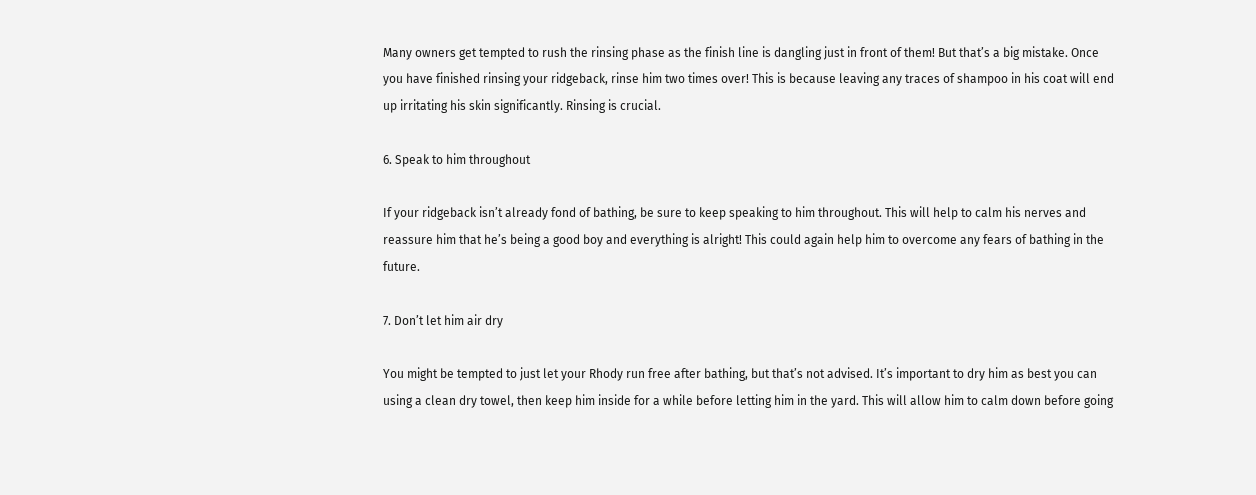Many owners get tempted to rush the rinsing phase as the finish line is dangling just in front of them! But that’s a big mistake. Once you have finished rinsing your ridgeback, rinse him two times over! This is because leaving any traces of shampoo in his coat will end up irritating his skin significantly. Rinsing is crucial.

6. Speak to him throughout

If your ridgeback isn’t already fond of bathing, be sure to keep speaking to him throughout. This will help to calm his nerves and reassure him that he’s being a good boy and everything is alright! This could again help him to overcome any fears of bathing in the future.

7. Don’t let him air dry

You might be tempted to just let your Rhody run free after bathing, but that’s not advised. It’s important to dry him as best you can using a clean dry towel, then keep him inside for a while before letting him in the yard. This will allow him to calm down before going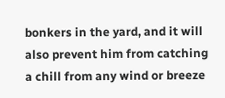bonkers in the yard, and it will also prevent him from catching a chill from any wind or breeze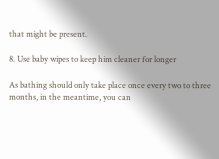that might be present.

8. Use baby wipes to keep him cleaner for longer

As bathing should only take place once every two to three months, in the meantime, you can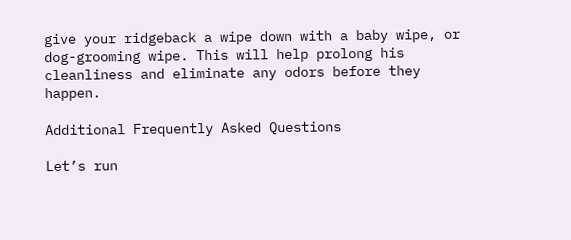give your ridgeback a wipe down with a baby wipe, or dog-grooming wipe. This will help prolong his cleanliness and eliminate any odors before they happen.

Additional Frequently Asked Questions

Let’s run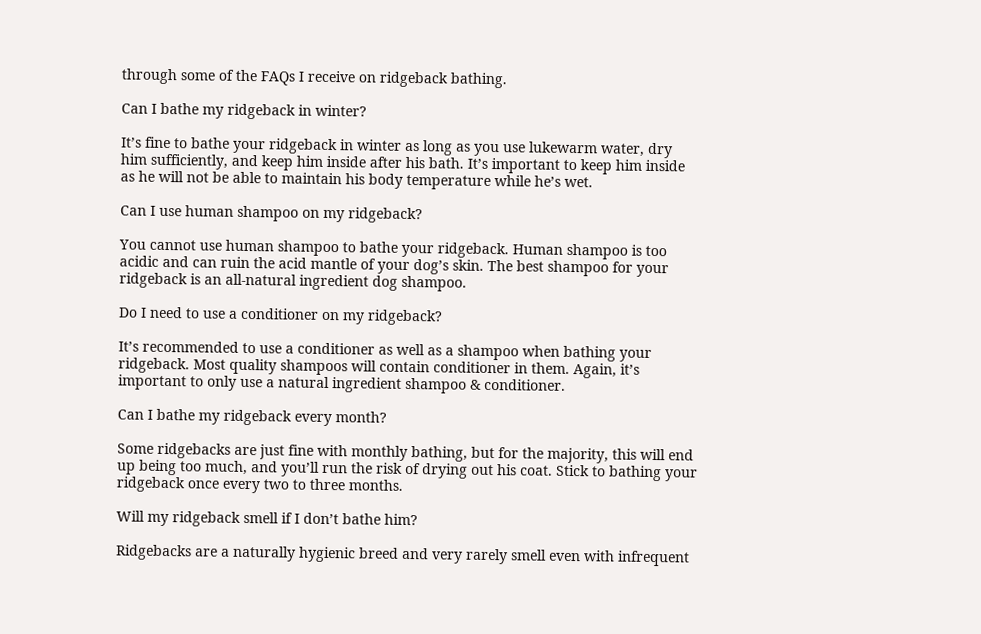through some of the FAQs I receive on ridgeback bathing.

Can I bathe my ridgeback in winter?

It’s fine to bathe your ridgeback in winter as long as you use lukewarm water, dry him sufficiently, and keep him inside after his bath. It’s important to keep him inside as he will not be able to maintain his body temperature while he’s wet.

Can I use human shampoo on my ridgeback?

You cannot use human shampoo to bathe your ridgeback. Human shampoo is too acidic and can ruin the acid mantle of your dog’s skin. The best shampoo for your ridgeback is an all-natural ingredient dog shampoo.

Do I need to use a conditioner on my ridgeback?

It’s recommended to use a conditioner as well as a shampoo when bathing your ridgeback. Most quality shampoos will contain conditioner in them. Again, it’s important to only use a natural ingredient shampoo & conditioner.

Can I bathe my ridgeback every month?

Some ridgebacks are just fine with monthly bathing, but for the majority, this will end up being too much, and you’ll run the risk of drying out his coat. Stick to bathing your ridgeback once every two to three months.

Will my ridgeback smell if I don’t bathe him?

Ridgebacks are a naturally hygienic breed and very rarely smell even with infrequent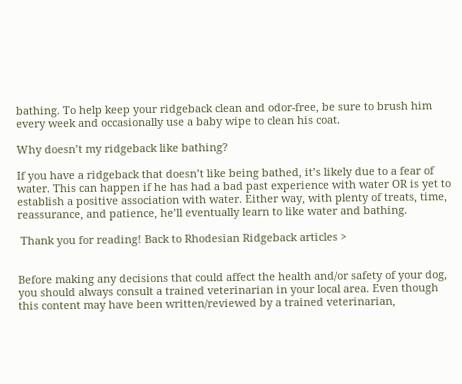bathing. To help keep your ridgeback clean and odor-free, be sure to brush him every week and occasionally use a baby wipe to clean his coat.

Why doesn’t my ridgeback like bathing?

If you have a ridgeback that doesn’t like being bathed, it’s likely due to a fear of water. This can happen if he has had a bad past experience with water OR is yet to establish a positive association with water. Either way, with plenty of treats, time, reassurance, and patience, he’ll eventually learn to like water and bathing.

 Thank you for reading! Back to Rhodesian Ridgeback articles >


Before making any decisions that could affect the health and/or safety of your dog, you should always consult a trained veterinarian in your local area. Even though this content may have been written/reviewed by a trained veterinarian,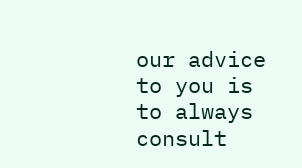our advice to you is to always consult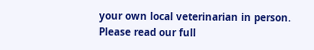your own local veterinarian in person. Please read our full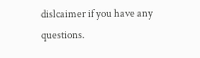dislcaimer if you have any questions.